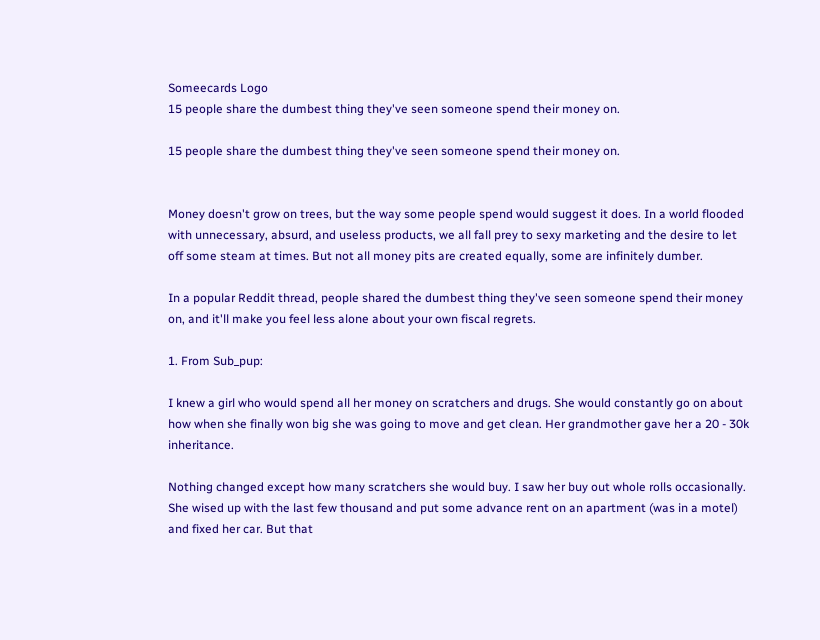Someecards Logo
15 people share the dumbest thing they've seen someone spend their money on.

15 people share the dumbest thing they've seen someone spend their money on.


Money doesn't grow on trees, but the way some people spend would suggest it does. In a world flooded with unnecessary, absurd, and useless products, we all fall prey to sexy marketing and the desire to let off some steam at times. But not all money pits are created equally, some are infinitely dumber.

In a popular Reddit thread, people shared the dumbest thing they've seen someone spend their money on, and it'll make you feel less alone about your own fiscal regrets.

1. From Sub_pup:

I knew a girl who would spend all her money on scratchers and drugs. She would constantly go on about how when she finally won big she was going to move and get clean. Her grandmother gave her a 20 - 30k inheritance.

Nothing changed except how many scratchers she would buy. I saw her buy out whole rolls occasionally. She wised up with the last few thousand and put some advance rent on an apartment (was in a motel) and fixed her car. But that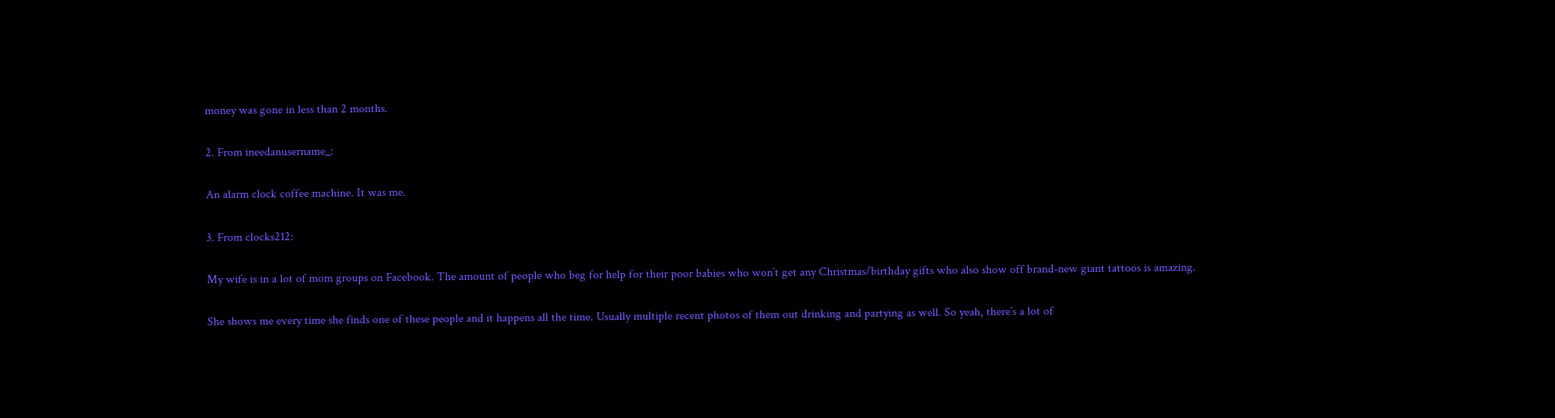money was gone in less than 2 months.

2. From ineedanusername_:

An alarm clock coffee machine. It was me.

3. From clocks212:

My wife is in a lot of mom groups on Facebook. The amount of people who beg for help for their poor babies who won’t get any Christmas/birthday gifts who also show off brand-new giant tattoos is amazing.

She shows me every time she finds one of these people and it happens all the time. Usually multiple recent photos of them out drinking and partying as well. So yeah, there’s a lot of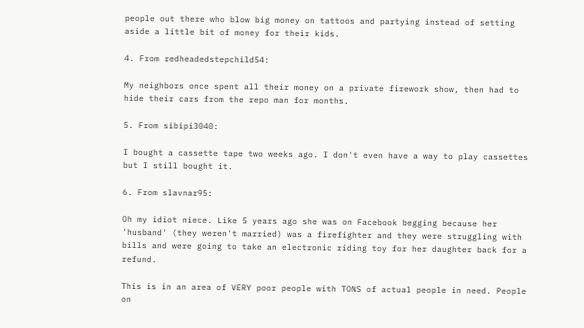people out there who blow big money on tattoos and partying instead of setting aside a little bit of money for their kids.

4. From redheadedstepchild54:

My neighbors once spent all their money on a private firework show, then had to hide their cars from the repo man for months.

5. From sibipi3040:

I bought a cassette tape two weeks ago. I don't even have a way to play cassettes but I still bought it.

6. From slavnar95:

Oh my idiot niece. Like 5 years ago she was on Facebook begging because her 'husband' (they weren't married) was a firefighter and they were struggling with bills and were going to take an electronic riding toy for her daughter back for a refund.

This is in an area of VERY poor people with TONS of actual people in need. People on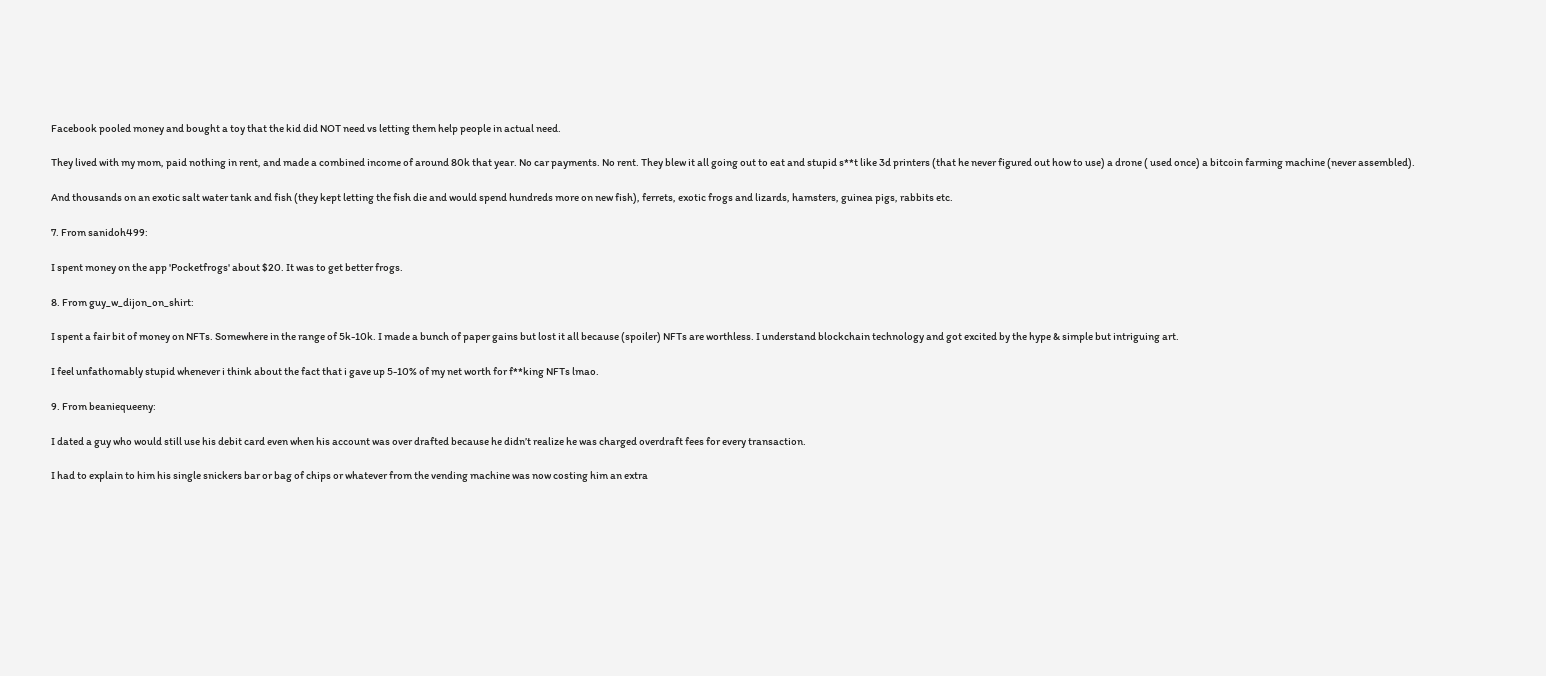Facebook pooled money and bought a toy that the kid did NOT need vs letting them help people in actual need.

They lived with my mom, paid nothing in rent, and made a combined income of around 80k that year. No car payments. No rent. They blew it all going out to eat and stupid s**t like 3d printers (that he never figured out how to use) a drone ( used once) a bitcoin farming machine (never assembled).

And thousands on an exotic salt water tank and fish (they kept letting the fish die and would spend hundreds more on new fish), ferrets, exotic frogs and lizards, hamsters, guinea pigs, rabbits etc.

7. From sanidoh499:

I spent money on the app 'Pocketfrogs' about $20. It was to get better frogs.

8. From guy_w_dijon_on_shirt:

I spent a fair bit of money on NFTs. Somewhere in the range of 5k-10k. I made a bunch of paper gains but lost it all because (spoiler) NFTs are worthless. I understand blockchain technology and got excited by the hype & simple but intriguing art.

I feel unfathomably stupid whenever i think about the fact that i gave up 5-10% of my net worth for f**king NFTs lmao.

9. From beaniequeeny:

I dated a guy who would still use his debit card even when his account was over drafted because he didn’t realize he was charged overdraft fees for every transaction.

I had to explain to him his single snickers bar or bag of chips or whatever from the vending machine was now costing him an extra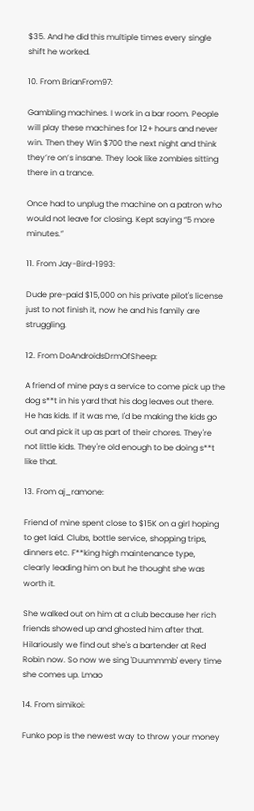$35. And he did this multiple times every single shift he worked.

10. From BrianFrom97:

Gambling machines. I work in a bar room. People will play these machines for 12+ hours and never win. Then they Win $700 the next night and think they’re on’s insane. They look like zombies sitting there in a trance.

Once had to unplug the machine on a patron who would not leave for closing. Kept saying “5 more minutes.”

11. From Jay-Bird-1993:

Dude pre-paid $15,000 on his private pilot's license just to not finish it, now he and his family are struggling.

12. From DoAndroidsDrmOfSheep:

A friend of mine pays a service to come pick up the dog s**t in his yard that his dog leaves out there. He has kids. If it was me, I'd be making the kids go out and pick it up as part of their chores. They're not little kids. They're old enough to be doing s**t like that.

13. From aj_ramone:

Friend of mine spent close to $15K on a girl hoping to get laid. Clubs, bottle service, shopping trips, dinners etc. F**king high maintenance type, clearly leading him on but he thought she was worth it.

She walked out on him at a club because her rich friends showed up and ghosted him after that. Hilariously we find out she's a bartender at Red Robin now. So now we sing 'Duummmb' every time she comes up. Lmao

14. From simikoi:

Funko pop is the newest way to throw your money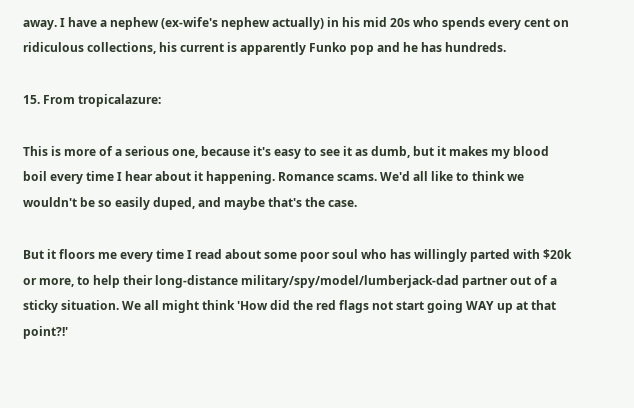away. I have a nephew (ex-wife's nephew actually) in his mid 20s who spends every cent on ridiculous collections, his current is apparently Funko pop and he has hundreds.

15. From tropicalazure:

This is more of a serious one, because it's easy to see it as dumb, but it makes my blood boil every time I hear about it happening. Romance scams. We'd all like to think we wouldn't be so easily duped, and maybe that's the case.

But it floors me every time I read about some poor soul who has willingly parted with $20k or more, to help their long-distance military/spy/model/lumberjack-dad partner out of a sticky situation. We all might think 'How did the red flags not start going WAY up at that point?!'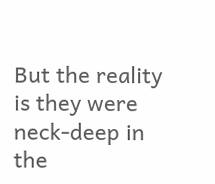But the reality is they were neck-deep in the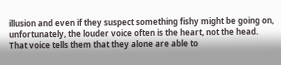illusion and even if they suspect something fishy might be going on, unfortunately, the louder voice often is the heart, not the head. That voice tells them that they alone are able to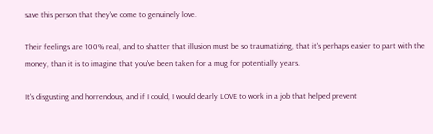save this person that they've come to genuinely love.

Their feelings are 100% real, and to shatter that illusion must be so traumatizing, that it's perhaps easier to part with the money, than it is to imagine that you've been taken for a mug for potentially years.

It's disgusting and horrendous, and if I could, I would dearly LOVE to work in a job that helped prevent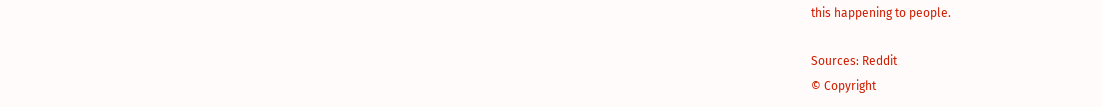this happening to people.

Sources: Reddit
© Copyright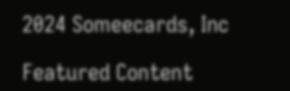2024 Someecards, Inc

Featured Content